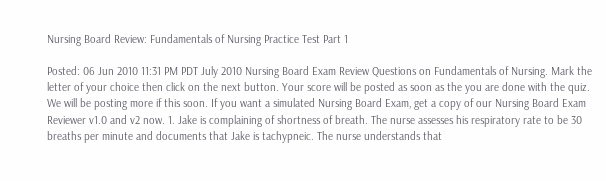Nursing Board Review: Fundamentals of Nursing Practice Test Part 1

Posted: 06 Jun 2010 11:31 PM PDT July 2010 Nursing Board Exam Review Questions on Fundamentals of Nursing. Mark the letter of your choice then click on the next button. Your score will be posted as soon as the you are done with the quiz. We will be posting more if this soon. If you want a simulated Nursing Board Exam, get a copy of our Nursing Board Exam Reviewer v1.0 and v2 now. 1. Jake is complaining of shortness of breath. The nurse assesses his respiratory rate to be 30 breaths per minute and documents that Jake is tachypneic. The nurse understands that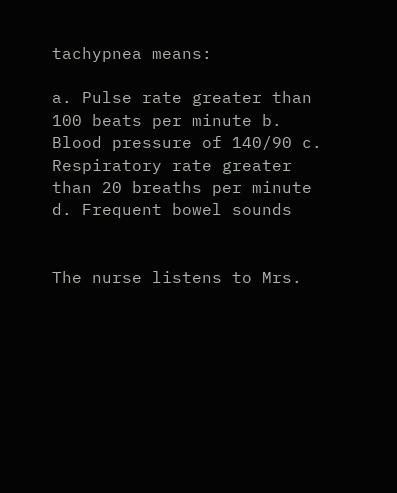tachypnea means:

a. Pulse rate greater than 100 beats per minute b. Blood pressure of 140/90 c. Respiratory rate greater than 20 breaths per minute d. Frequent bowel sounds


The nurse listens to Mrs.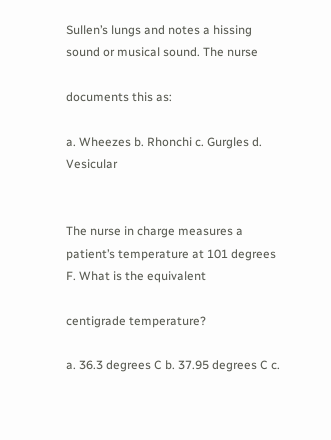Sullen’s lungs and notes a hissing sound or musical sound. The nurse

documents this as:

a. Wheezes b. Rhonchi c. Gurgles d. Vesicular


The nurse in charge measures a patient’s temperature at 101 degrees F. What is the equivalent

centigrade temperature?

a. 36.3 degrees C b. 37.95 degrees C c.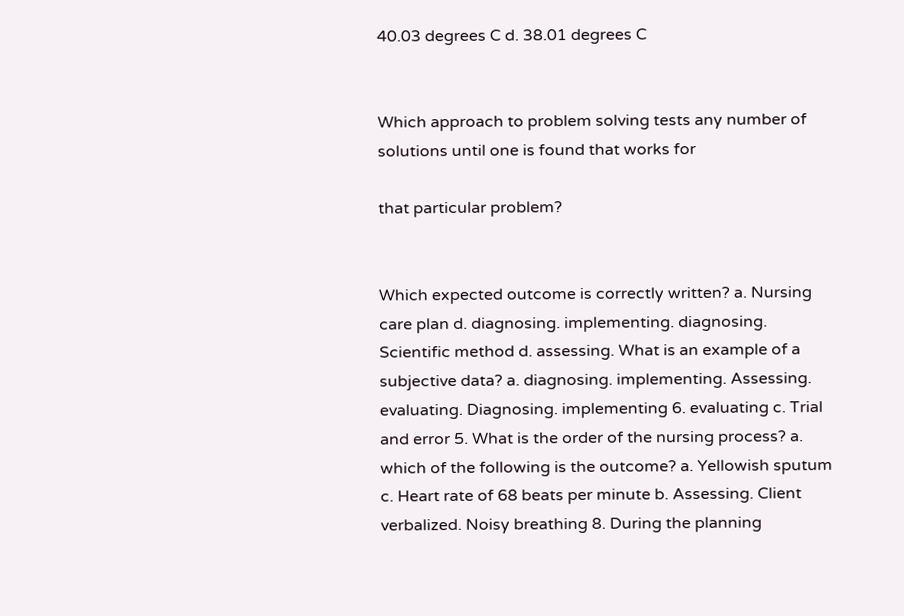40.03 degrees C d. 38.01 degrees C


Which approach to problem solving tests any number of solutions until one is found that works for

that particular problem?


Which expected outcome is correctly written? a. Nursing care plan d. diagnosing. implementing. diagnosing. Scientific method d. assessing. What is an example of a subjective data? a. diagnosing. implementing. Assessing. evaluating. Diagnosing. implementing 6. evaluating c. Trial and error 5. What is the order of the nursing process? a. which of the following is the outcome? a. Yellowish sputum c. Heart rate of 68 beats per minute b. Assessing. Client verbalized. Noisy breathing 8. During the planning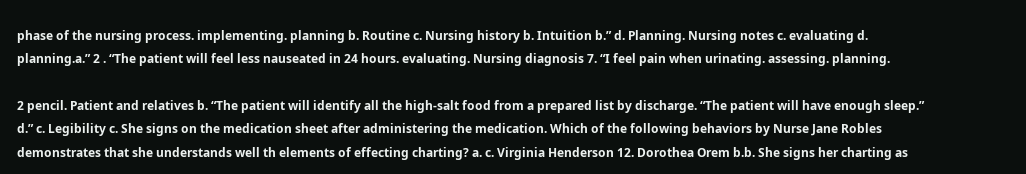phase of the nursing process. implementing. planning b. Routine c. Nursing history b. Intuition b.” d. Planning. Nursing notes c. evaluating d. planning.a.” 2 . “The patient will feel less nauseated in 24 hours. evaluating. Nursing diagnosis 7. “I feel pain when urinating. assessing. planning.

2 pencil. Patient and relatives b. “The patient will identify all the high-salt food from a prepared list by discharge. “The patient will have enough sleep.” d.” c. Legibility c. She signs on the medication sheet after administering the medication. Which of the following behaviors by Nurse Jane Robles demonstrates that she understands well th elements of effecting charting? a. c. Virginia Henderson 12. Dorothea Orem b.b. She signs her charting as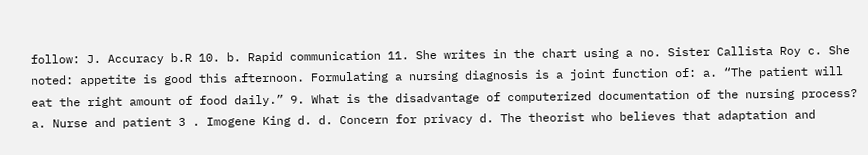follow: J. Accuracy b.R 10. b. Rapid communication 11. She writes in the chart using a no. Sister Callista Roy c. She noted: appetite is good this afternoon. Formulating a nursing diagnosis is a joint function of: a. “The patient will eat the right amount of food daily.” 9. What is the disadvantage of computerized documentation of the nursing process? a. Nurse and patient 3 . Imogene King d. d. Concern for privacy d. The theorist who believes that adaptation and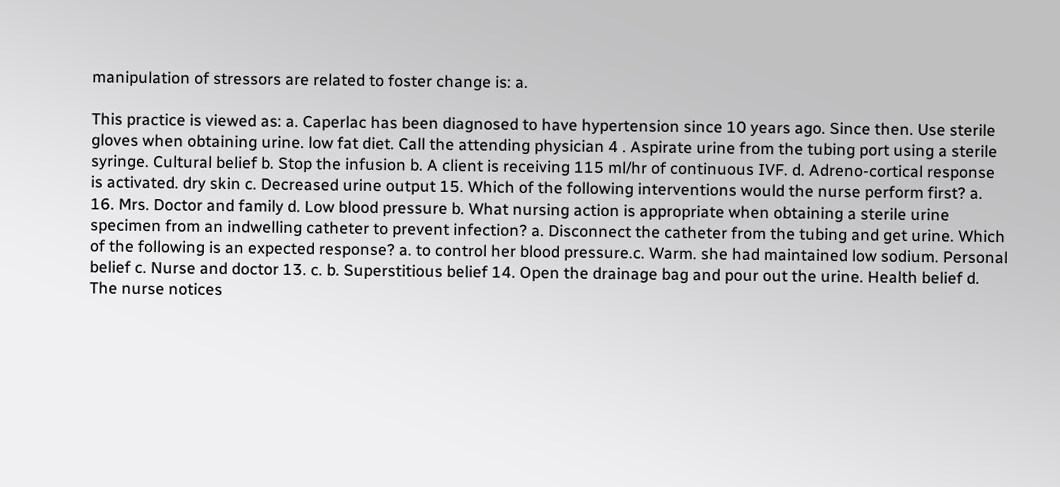manipulation of stressors are related to foster change is: a.

This practice is viewed as: a. Caperlac has been diagnosed to have hypertension since 10 years ago. Since then. Use sterile gloves when obtaining urine. low fat diet. Call the attending physician 4 . Aspirate urine from the tubing port using a sterile syringe. Cultural belief b. Stop the infusion b. A client is receiving 115 ml/hr of continuous IVF. d. Adreno-cortical response is activated. dry skin c. Decreased urine output 15. Which of the following interventions would the nurse perform first? a. 16. Mrs. Doctor and family d. Low blood pressure b. What nursing action is appropriate when obtaining a sterile urine specimen from an indwelling catheter to prevent infection? a. Disconnect the catheter from the tubing and get urine. Which of the following is an expected response? a. to control her blood pressure.c. Warm. she had maintained low sodium. Personal belief c. Nurse and doctor 13. c. b. Superstitious belief 14. Open the drainage bag and pour out the urine. Health belief d. The nurse notices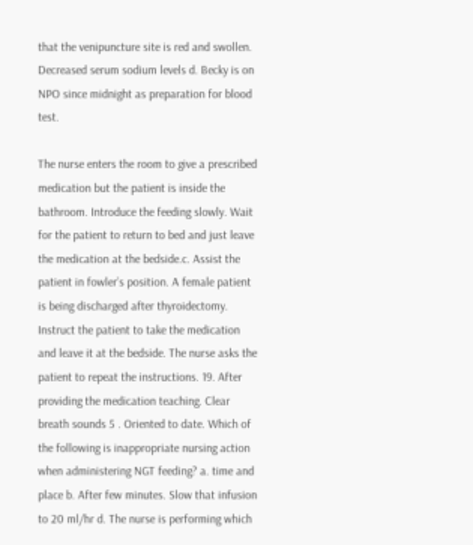that the venipuncture site is red and swollen. Decreased serum sodium levels d. Becky is on NPO since midnight as preparation for blood test.

The nurse enters the room to give a prescribed medication but the patient is inside the bathroom. Introduce the feeding slowly. Wait for the patient to return to bed and just leave the medication at the bedside.c. Assist the patient in fowler’s position. A female patient is being discharged after thyroidectomy. Instruct the patient to take the medication and leave it at the bedside. The nurse asks the patient to repeat the instructions. 19. After providing the medication teaching. Clear breath sounds 5 . Oriented to date. Which of the following is inappropriate nursing action when administering NGT feeding? a. time and place b. After few minutes. Slow that infusion to 20 ml/hr d. The nurse is performing which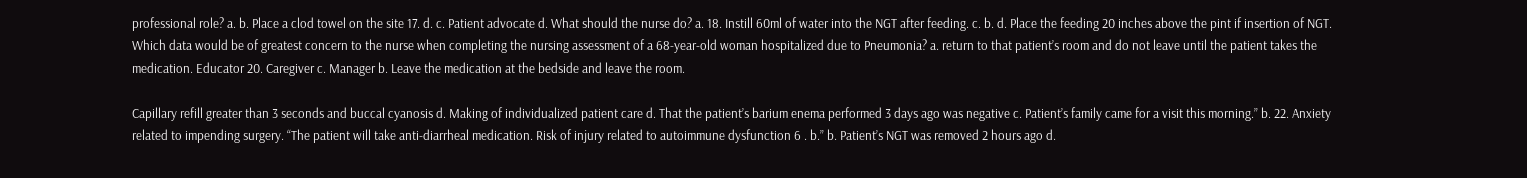professional role? a. b. Place a clod towel on the site 17. d. c. Patient advocate d. What should the nurse do? a. 18. Instill 60ml of water into the NGT after feeding. c. b. d. Place the feeding 20 inches above the pint if insertion of NGT. Which data would be of greatest concern to the nurse when completing the nursing assessment of a 68-year-old woman hospitalized due to Pneumonia? a. return to that patient’s room and do not leave until the patient takes the medication. Educator 20. Caregiver c. Manager b. Leave the medication at the bedside and leave the room.

Capillary refill greater than 3 seconds and buccal cyanosis d. Making of individualized patient care d. That the patient’s barium enema performed 3 days ago was negative c. Patient’s family came for a visit this morning.” b. 22. Anxiety related to impending surgery. “The patient will take anti-diarrheal medication. Risk of injury related to autoimmune dysfunction 6 . b.” b. Patient’s NGT was removed 2 hours ago d.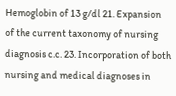Hemoglobin of 13 g/dl 21. Expansion of the current taxonomy of nursing diagnosis c.c. 23. Incorporation of both nursing and medical diagnoses in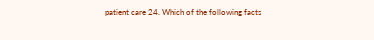patient care 24. Which of the following facts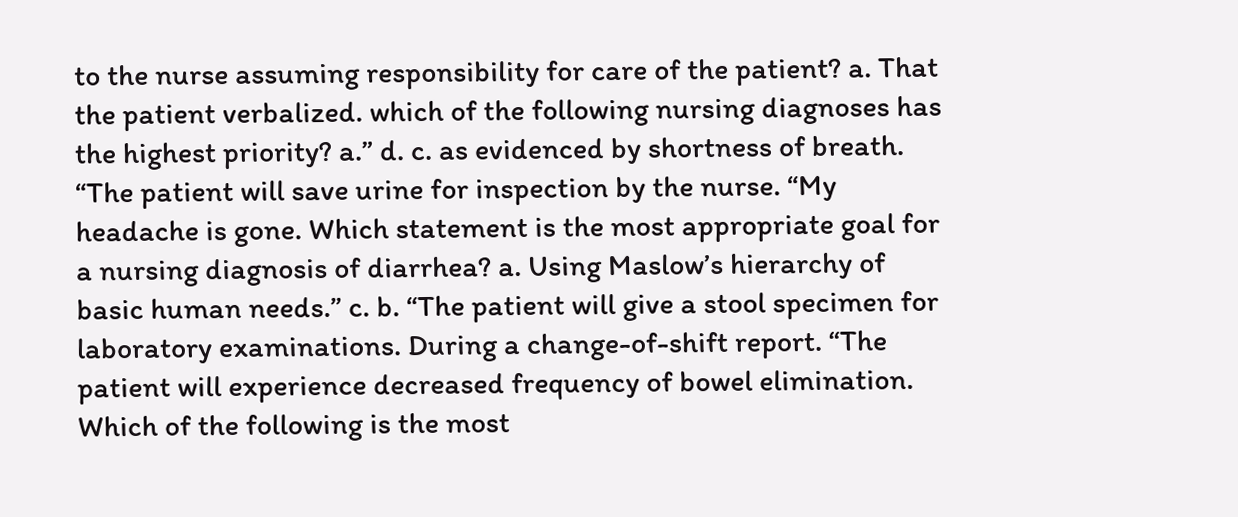to the nurse assuming responsibility for care of the patient? a. That the patient verbalized. which of the following nursing diagnoses has the highest priority? a.” d. c. as evidenced by shortness of breath. “The patient will save urine for inspection by the nurse. “My headache is gone. Which statement is the most appropriate goal for a nursing diagnosis of diarrhea? a. Using Maslow’s hierarchy of basic human needs.” c. b. “The patient will give a stool specimen for laboratory examinations. During a change-of-shift report. “The patient will experience decreased frequency of bowel elimination. Which of the following is the most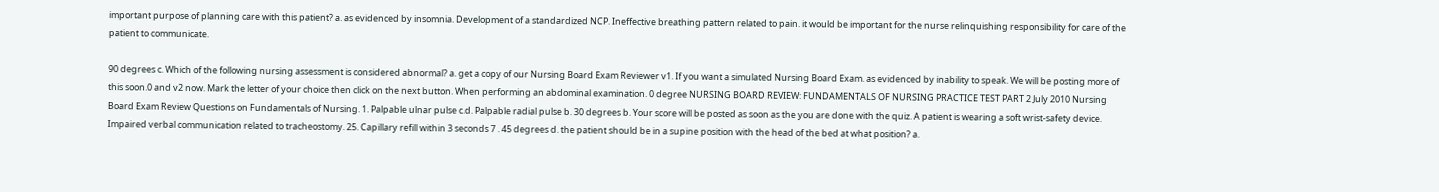important purpose of planning care with this patient? a. as evidenced by insomnia. Development of a standardized NCP. Ineffective breathing pattern related to pain. it would be important for the nurse relinquishing responsibility for care of the patient to communicate.

90 degrees c. Which of the following nursing assessment is considered abnormal? a. get a copy of our Nursing Board Exam Reviewer v1. If you want a simulated Nursing Board Exam. as evidenced by inability to speak. We will be posting more of this soon.0 and v2 now. Mark the letter of your choice then click on the next button. When performing an abdominal examination. 0 degree NURSING BOARD REVIEW: FUNDAMENTALS OF NURSING PRACTICE TEST PART 2 July 2010 Nursing Board Exam Review Questions on Fundamentals of Nursing. 1. Palpable ulnar pulse c.d. Palpable radial pulse b. 30 degrees b. Your score will be posted as soon as the you are done with the quiz. A patient is wearing a soft wrist-safety device. Impaired verbal communication related to tracheostomy. 25. Capillary refill within 3 seconds 7 . 45 degrees d. the patient should be in a supine position with the head of the bed at what position? a.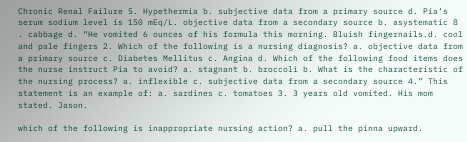Chronic Renal Failure 5. Hypethermia b. subjective data from a primary source d. Pia’s serum sodium level is 150 mEq/L. objective data from a secondary source b. asystematic 8 . cabbage d. “He vomited 6 ounces of his formula this morning. Bluish fingernails.d. cool and pale fingers 2. Which of the following is a nursing diagnosis? a. objective data from a primary source c. Diabetes Mellitus c. Angina d. Which of the following food items does the nurse instruct Pia to avoid? a. stagnant b. broccoli b. What is the characteristic of the nursing process? a. inflexible c. subjective data from a secondary source 4.” This statement is an example of: a. sardines c. tomatoes 3. 3 years old vomited. His mom stated. Jason.

which of the following is inappropriate nursing action? a. pull the pinna upward.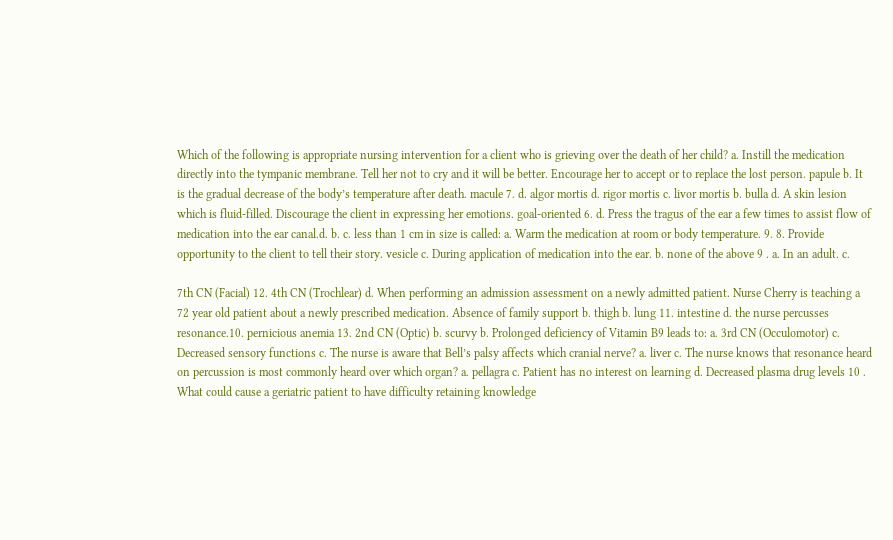Which of the following is appropriate nursing intervention for a client who is grieving over the death of her child? a. Instill the medication directly into the tympanic membrane. Tell her not to cry and it will be better. Encourage her to accept or to replace the lost person. papule b. It is the gradual decrease of the body’s temperature after death. macule 7. d. algor mortis d. rigor mortis c. livor mortis b. bulla d. A skin lesion which is fluid-filled. Discourage the client in expressing her emotions. goal-oriented 6. d. Press the tragus of the ear a few times to assist flow of medication into the ear canal.d. b. c. less than 1 cm in size is called: a. Warm the medication at room or body temperature. 9. 8. Provide opportunity to the client to tell their story. vesicle c. During application of medication into the ear. b. none of the above 9 . a. In an adult. c.

7th CN (Facial) 12. 4th CN (Trochlear) d. When performing an admission assessment on a newly admitted patient. Nurse Cherry is teaching a 72 year old patient about a newly prescribed medication. Absence of family support b. thigh b. lung 11. intestine d. the nurse percusses resonance.10. pernicious anemia 13. 2nd CN (Optic) b. scurvy b. Prolonged deficiency of Vitamin B9 leads to: a. 3rd CN (Occulomotor) c. Decreased sensory functions c. The nurse is aware that Bell’s palsy affects which cranial nerve? a. liver c. The nurse knows that resonance heard on percussion is most commonly heard over which organ? a. pellagra c. Patient has no interest on learning d. Decreased plasma drug levels 10 . What could cause a geriatric patient to have difficulty retaining knowledge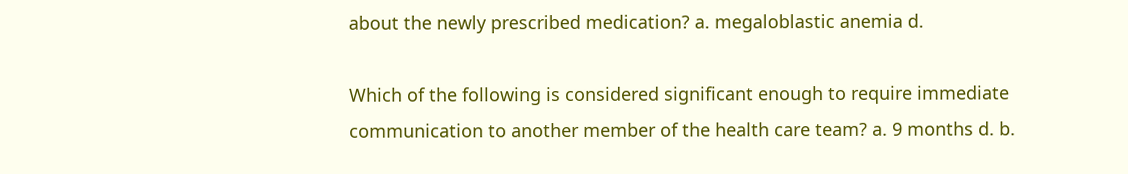about the newly prescribed medication? a. megaloblastic anemia d.

Which of the following is considered significant enough to require immediate communication to another member of the health care team? a. 9 months d. b.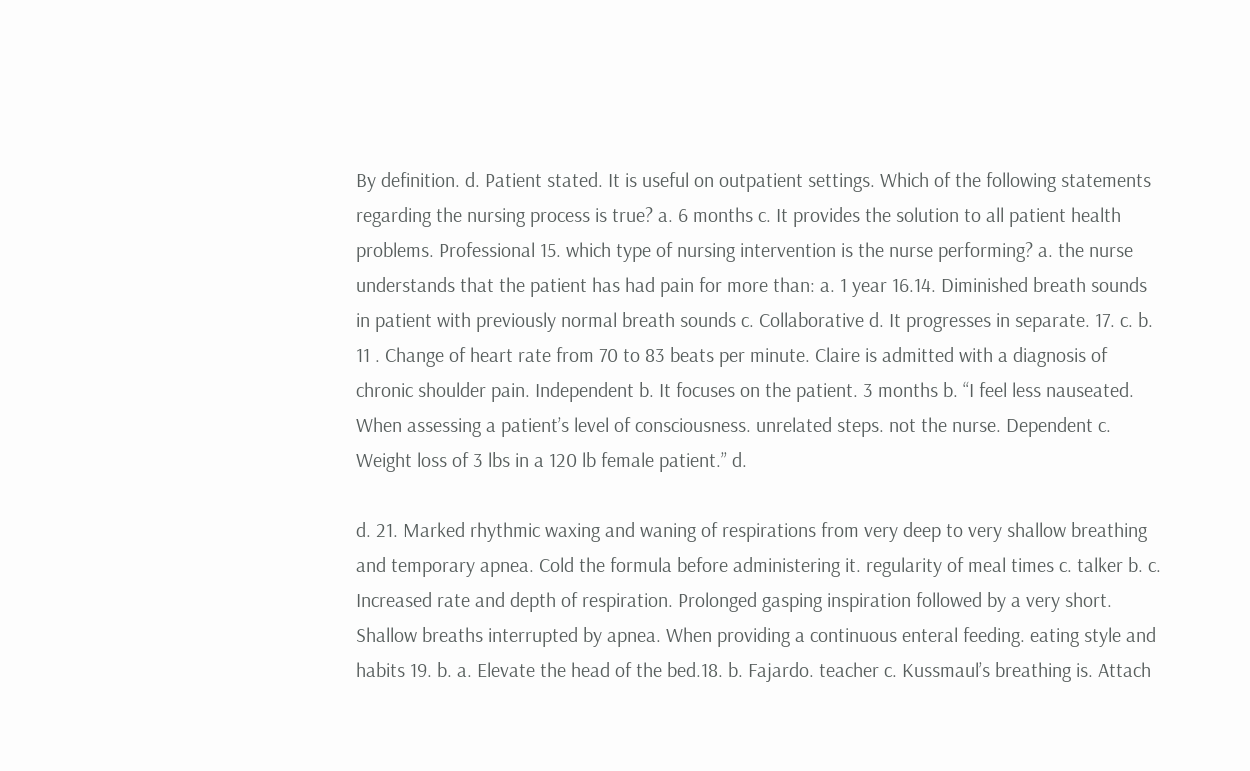By definition. d. Patient stated. It is useful on outpatient settings. Which of the following statements regarding the nursing process is true? a. 6 months c. It provides the solution to all patient health problems. Professional 15. which type of nursing intervention is the nurse performing? a. the nurse understands that the patient has had pain for more than: a. 1 year 16.14. Diminished breath sounds in patient with previously normal breath sounds c. Collaborative d. It progresses in separate. 17. c. b. 11 . Change of heart rate from 70 to 83 beats per minute. Claire is admitted with a diagnosis of chronic shoulder pain. Independent b. It focuses on the patient. 3 months b. “I feel less nauseated. When assessing a patient’s level of consciousness. unrelated steps. not the nurse. Dependent c. Weight loss of 3 lbs in a 120 lb female patient.” d.

d. 21. Marked rhythmic waxing and waning of respirations from very deep to very shallow breathing and temporary apnea. Cold the formula before administering it. regularity of meal times c. talker b. c. Increased rate and depth of respiration. Prolonged gasping inspiration followed by a very short. Shallow breaths interrupted by apnea. When providing a continuous enteral feeding. eating style and habits 19. b. a. Elevate the head of the bed.18. b. Fajardo. teacher c. Kussmaul’s breathing is. Attach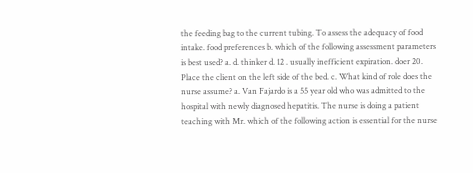the feeding bag to the current tubing. To assess the adequacy of food intake. food preferences b. which of the following assessment parameters is best used? a. d. thinker d. 12 . usually inefficient expiration. doer 20. Place the client on the left side of the bed. c. What kind of role does the nurse assume? a. Van Fajardo is a 55 year old who was admitted to the hospital with newly diagnosed hepatitis. The nurse is doing a patient teaching with Mr. which of the following action is essential for the nurse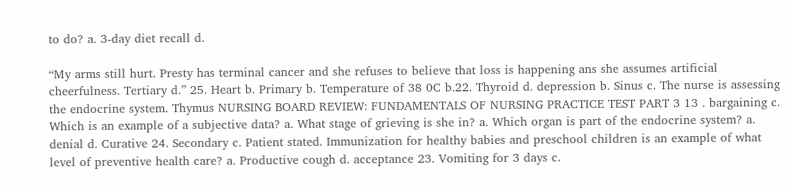to do? a. 3-day diet recall d.

“My arms still hurt. Presty has terminal cancer and she refuses to believe that loss is happening ans she assumes artificial cheerfulness. Tertiary d.” 25. Heart b. Primary b. Temperature of 38 0C b.22. Thyroid d. depression b. Sinus c. The nurse is assessing the endocrine system. Thymus NURSING BOARD REVIEW: FUNDAMENTALS OF NURSING PRACTICE TEST PART 3 13 . bargaining c. Which is an example of a subjective data? a. What stage of grieving is she in? a. Which organ is part of the endocrine system? a. denial d. Curative 24. Secondary c. Patient stated. Immunization for healthy babies and preschool children is an example of what level of preventive health care? a. Productive cough d. acceptance 23. Vomiting for 3 days c.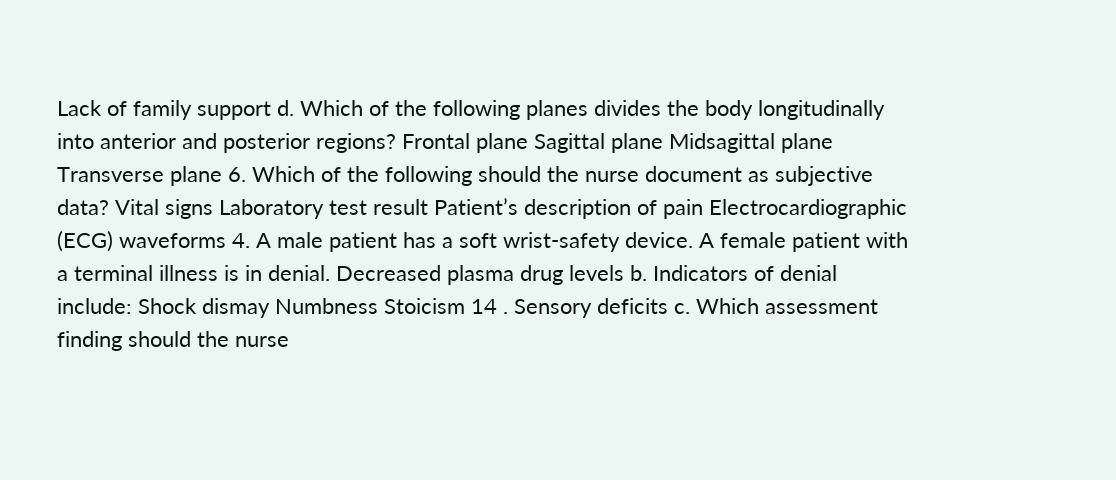Lack of family support d. Which of the following planes divides the body longitudinally into anterior and posterior regions? Frontal plane Sagittal plane Midsagittal plane Transverse plane 6. Which of the following should the nurse document as subjective data? Vital signs Laboratory test result Patient’s description of pain Electrocardiographic (ECG) waveforms 4. A male patient has a soft wrist-safety device. A female patient with a terminal illness is in denial. Decreased plasma drug levels b. Indicators of denial include: Shock dismay Numbness Stoicism 14 . Sensory deficits c. Which assessment finding should the nurse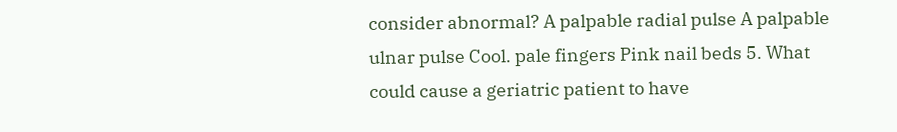consider abnormal? A palpable radial pulse A palpable ulnar pulse Cool. pale fingers Pink nail beds 5. What could cause a geriatric patient to have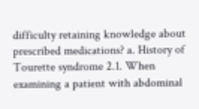difficulty retaining knowledge about prescribed medications? a. History of Tourette syndrome 2.1. When examining a patient with abdominal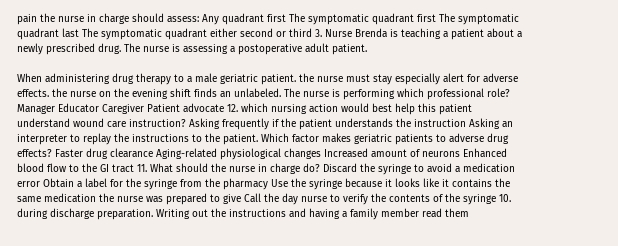pain the nurse in charge should assess: Any quadrant first The symptomatic quadrant first The symptomatic quadrant last The symptomatic quadrant either second or third 3. Nurse Brenda is teaching a patient about a newly prescribed drug. The nurse is assessing a postoperative adult patient.

When administering drug therapy to a male geriatric patient. the nurse must stay especially alert for adverse effects. the nurse on the evening shift finds an unlabeled. The nurse is performing which professional role? Manager Educator Caregiver Patient advocate 12. which nursing action would best help this patient understand wound care instruction? Asking frequently if the patient understands the instruction Asking an interpreter to replay the instructions to the patient. Which factor makes geriatric patients to adverse drug effects? Faster drug clearance Aging-related physiological changes Increased amount of neurons Enhanced blood flow to the GI tract 11. What should the nurse in charge do? Discard the syringe to avoid a medication error Obtain a label for the syringe from the pharmacy Use the syringe because it looks like it contains the same medication the nurse was prepared to give Call the day nurse to verify the contents of the syringe 10. during discharge preparation. Writing out the instructions and having a family member read them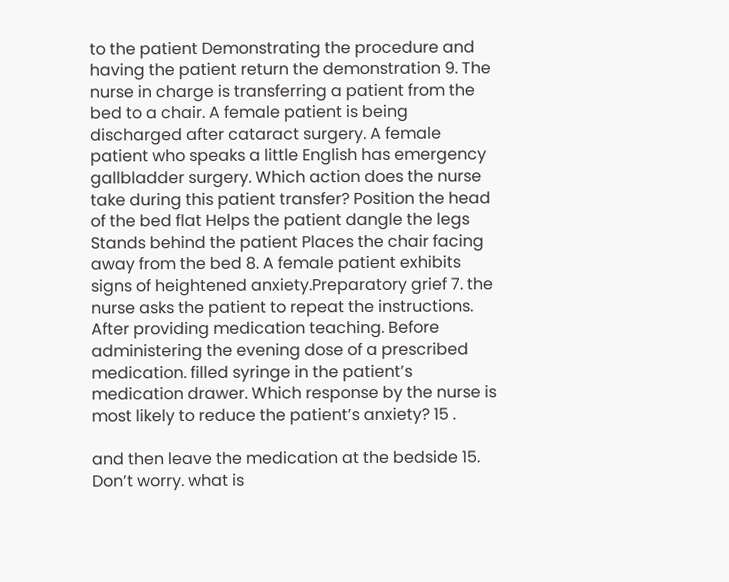to the patient Demonstrating the procedure and having the patient return the demonstration 9. The nurse in charge is transferring a patient from the bed to a chair. A female patient is being discharged after cataract surgery. A female patient who speaks a little English has emergency gallbladder surgery. Which action does the nurse take during this patient transfer? Position the head of the bed flat Helps the patient dangle the legs Stands behind the patient Places the chair facing away from the bed 8. A female patient exhibits signs of heightened anxiety.Preparatory grief 7. the nurse asks the patient to repeat the instructions. After providing medication teaching. Before administering the evening dose of a prescribed medication. filled syringe in the patient’s medication drawer. Which response by the nurse is most likely to reduce the patient’s anxiety? 15 .

and then leave the medication at the bedside 15. Don’t worry. what is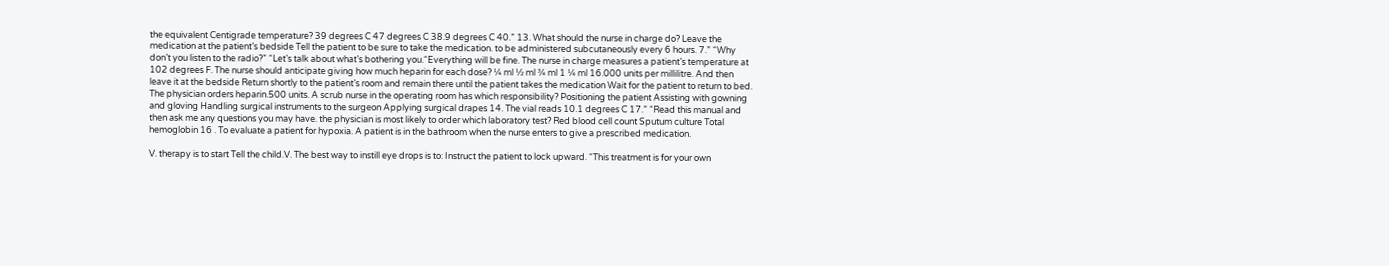the equivalent Centigrade temperature? 39 degrees C 47 degrees C 38.9 degrees C 40.” 13. What should the nurse in charge do? Leave the medication at the patient’s bedside Tell the patient to be sure to take the medication. to be administered subcutaneously every 6 hours. 7.” “Why don’t you listen to the radio?” “Let’s talk about what’s bothering you.“Everything will be fine. The nurse in charge measures a patient’s temperature at 102 degrees F. The nurse should anticipate giving how much heparin for each dose? ¼ ml ½ ml ¾ ml 1 ¼ ml 16.000 units per millilitre. And then leave it at the bedside Return shortly to the patient’s room and remain there until the patient takes the medication Wait for the patient to return to bed. The physician orders heparin.500 units. A scrub nurse in the operating room has which responsibility? Positioning the patient Assisting with gowning and gloving Handling surgical instruments to the surgeon Applying surgical drapes 14. The vial reads 10.1 degrees C 17.” “Read this manual and then ask me any questions you may have. the physician is most likely to order which laboratory test? Red blood cell count Sputum culture Total hemoglobin 16 . To evaluate a patient for hypoxia. A patient is in the bathroom when the nurse enters to give a prescribed medication.

V. therapy is to start Tell the child.V. The best way to instill eye drops is to: Instruct the patient to lock upward. “This treatment is for your own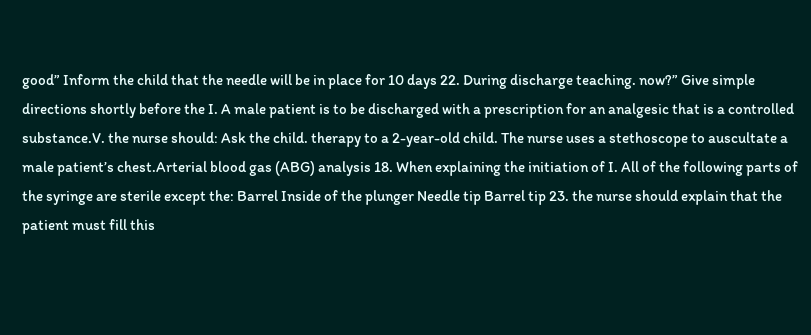good” Inform the child that the needle will be in place for 10 days 22. During discharge teaching. now?” Give simple directions shortly before the I. A male patient is to be discharged with a prescription for an analgesic that is a controlled substance.V. the nurse should: Ask the child. therapy to a 2-year-old child. The nurse uses a stethoscope to auscultate a male patient’s chest.Arterial blood gas (ABG) analysis 18. When explaining the initiation of I. All of the following parts of the syringe are sterile except the: Barrel Inside of the plunger Needle tip Barrel tip 23. the nurse should explain that the patient must fill this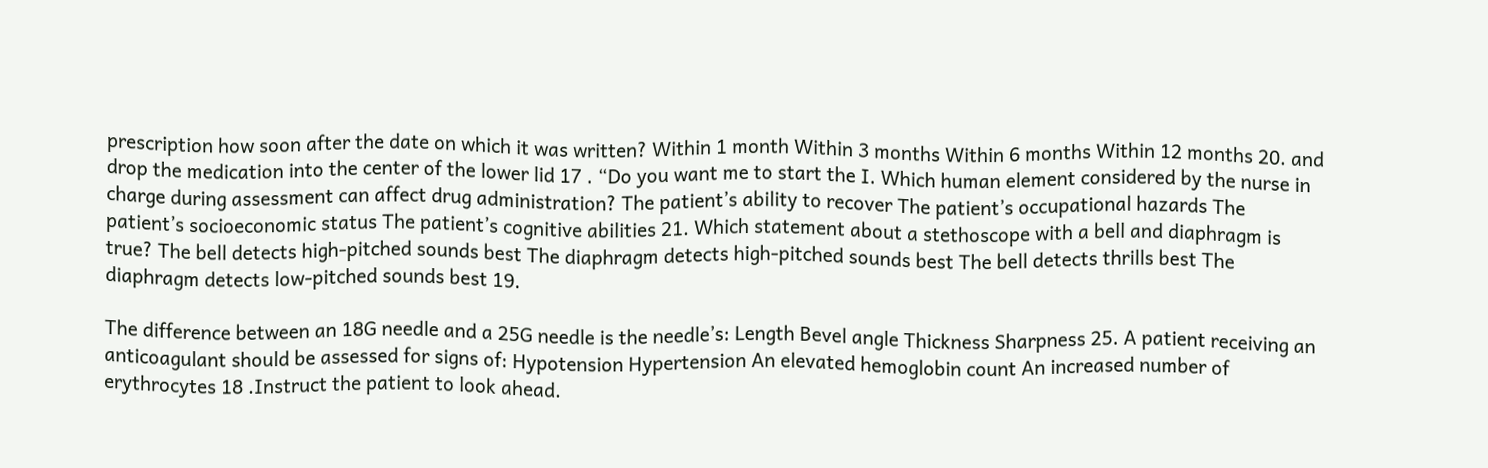prescription how soon after the date on which it was written? Within 1 month Within 3 months Within 6 months Within 12 months 20. and drop the medication into the center of the lower lid 17 . “Do you want me to start the I. Which human element considered by the nurse in charge during assessment can affect drug administration? The patient’s ability to recover The patient’s occupational hazards The patient’s socioeconomic status The patient’s cognitive abilities 21. Which statement about a stethoscope with a bell and diaphragm is true? The bell detects high-pitched sounds best The diaphragm detects high-pitched sounds best The bell detects thrills best The diaphragm detects low-pitched sounds best 19.

The difference between an 18G needle and a 25G needle is the needle’s: Length Bevel angle Thickness Sharpness 25. A patient receiving an anticoagulant should be assessed for signs of: Hypotension Hypertension An elevated hemoglobin count An increased number of erythrocytes 18 .Instruct the patient to look ahead.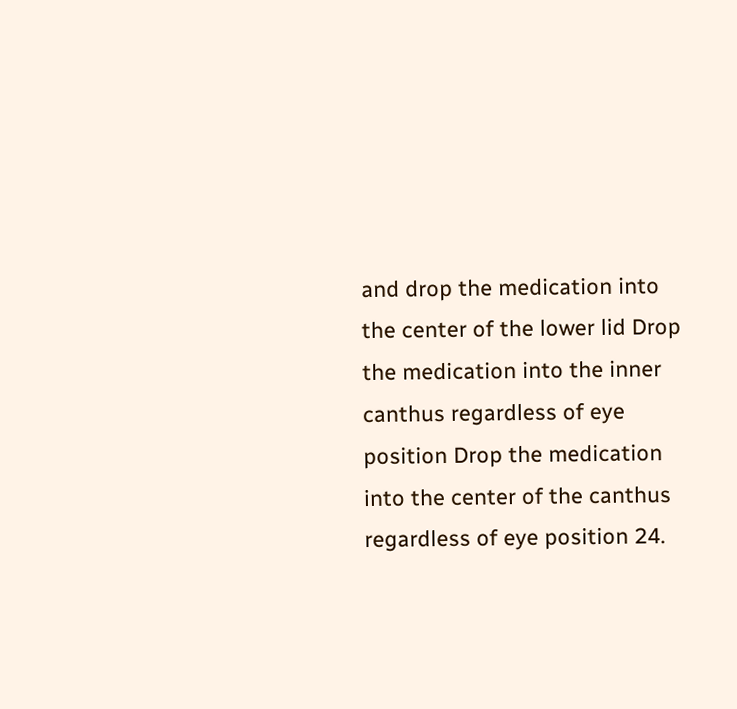and drop the medication into the center of the lower lid Drop the medication into the inner canthus regardless of eye position Drop the medication into the center of the canthus regardless of eye position 24.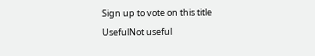Sign up to vote on this title
UsefulNot useful